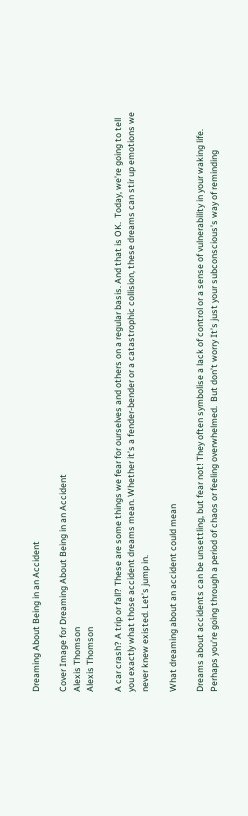Dreaming About Being in an Accident

Cover Image for Dreaming About Being in an Accident
Alexis Thomson
Alexis Thomson

A car crash? A trip or fall? These are some things we fear for ourselves and others on a regular basis. And that is OK.  Today, we’re going to tell you exactly what those accident dreams mean. Whether it’s a fender-bender or a catastrophic collision, these dreams can stir up emotions we never knew existed. Let’s jump in.

What dreaming about an accident could mean

Dreams about accidents can be unsettling, but fear not! They often symbolise a lack of control or a sense of vulnerability in your waking life. Perhaps you’re going through a period of chaos or feeling overwhelmed.  But don’t worry It’s just your subconscious’s way of reminding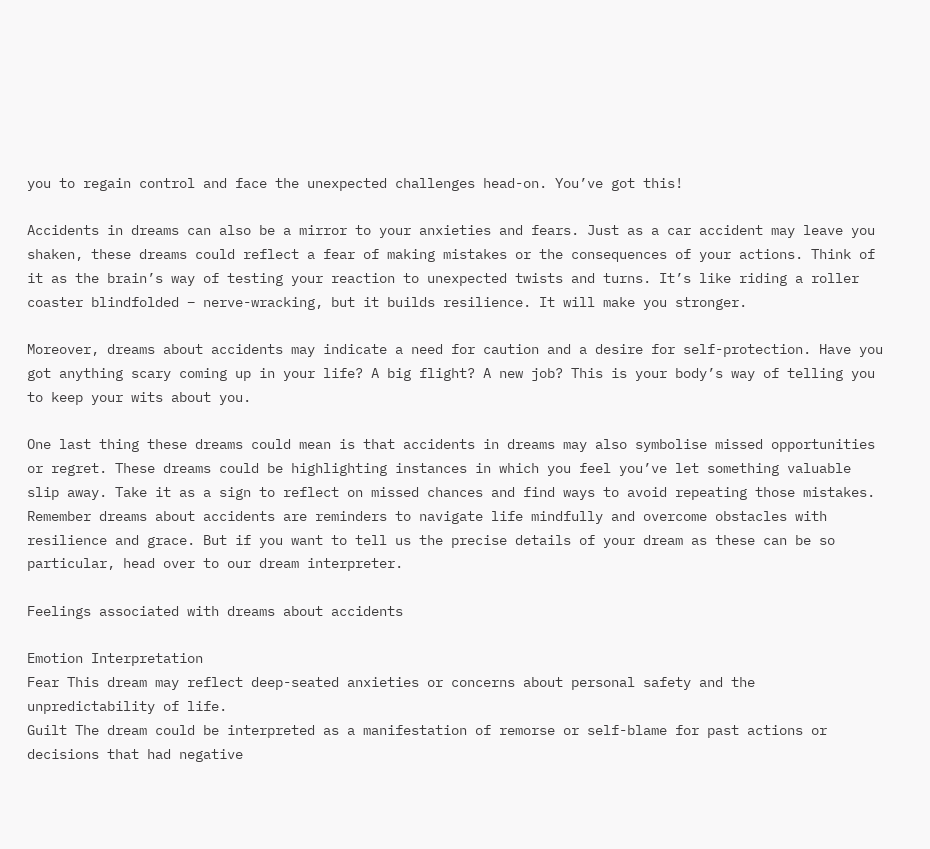you to regain control and face the unexpected challenges head-on. You’ve got this!

Accidents in dreams can also be a mirror to your anxieties and fears. Just as a car accident may leave you shaken, these dreams could reflect a fear of making mistakes or the consequences of your actions. Think of it as the brain’s way of testing your reaction to unexpected twists and turns. It’s like riding a roller coaster blindfolded – nerve-wracking, but it builds resilience. It will make you stronger.

Moreover, dreams about accidents may indicate a need for caution and a desire for self-protection. Have you got anything scary coming up in your life? A big flight? A new job? This is your body’s way of telling you to keep your wits about you.

One last thing these dreams could mean is that accidents in dreams may also symbolise missed opportunities or regret. These dreams could be highlighting instances in which you feel you’ve let something valuable slip away. Take it as a sign to reflect on missed chances and find ways to avoid repeating those mistakes. Remember dreams about accidents are reminders to navigate life mindfully and overcome obstacles with resilience and grace. But if you want to tell us the precise details of your dream as these can be so particular, head over to our dream interpreter.

Feelings associated with dreams about accidents

Emotion Interpretation
Fear This dream may reflect deep-seated anxieties or concerns about personal safety and the unpredictability of life.
Guilt The dream could be interpreted as a manifestation of remorse or self-blame for past actions or decisions that had negative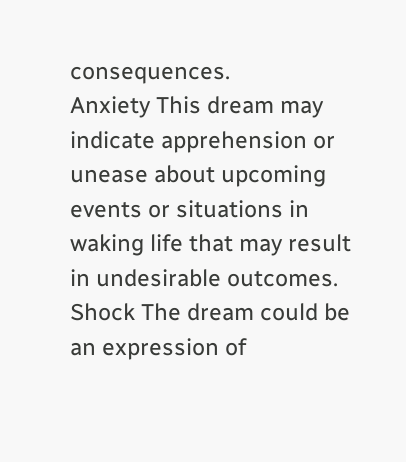consequences.
Anxiety This dream may indicate apprehension or unease about upcoming events or situations in waking life that may result in undesirable outcomes.
Shock The dream could be an expression of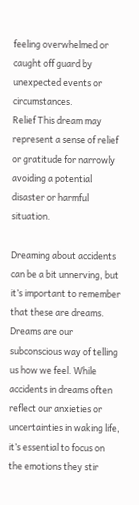feeling overwhelmed or caught off guard by unexpected events or circumstances.
Relief This dream may represent a sense of relief or gratitude for narrowly avoiding a potential disaster or harmful situation.

Dreaming about accidents can be a bit unnerving, but it’s important to remember that these are dreams. Dreams are our subconscious way of telling us how we feel. While accidents in dreams often reflect our anxieties or uncertainties in waking life, it’s essential to focus on the emotions they stir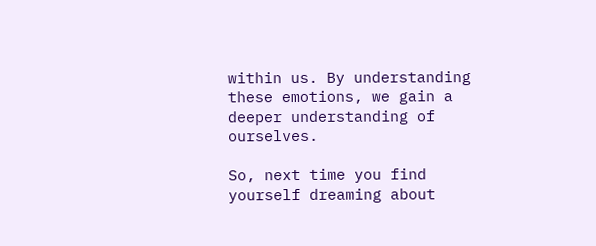within us. By understanding these emotions, we gain a deeper understanding of ourselves.

So, next time you find yourself dreaming about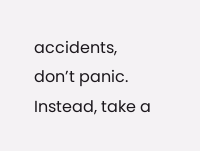accidents, don’t panic. Instead, take a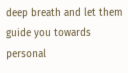deep breath and let them guide you towards personal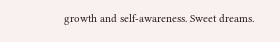growth and self-awareness. Sweet dreams.